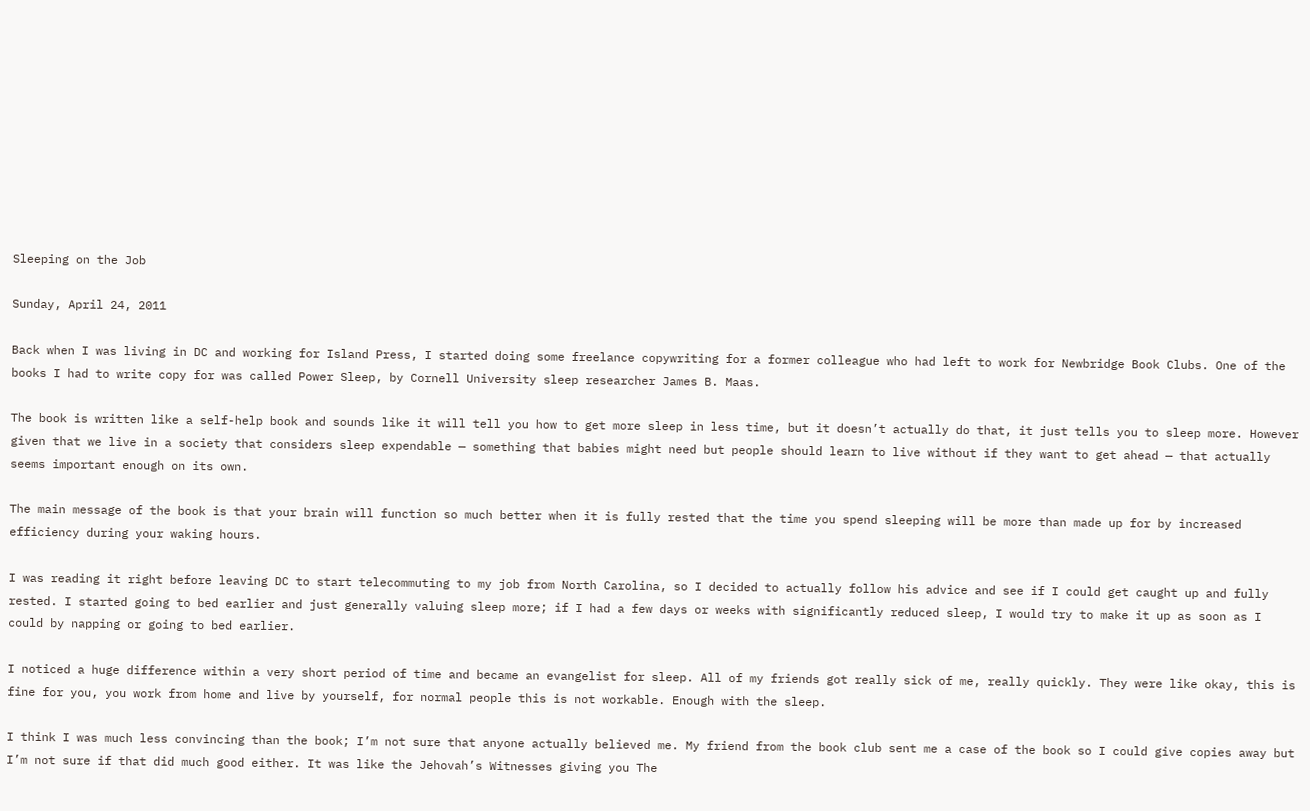Sleeping on the Job

Sunday, April 24, 2011

Back when I was living in DC and working for Island Press, I started doing some freelance copywriting for a former colleague who had left to work for Newbridge Book Clubs. One of the books I had to write copy for was called Power Sleep, by Cornell University sleep researcher James B. Maas.

The book is written like a self-help book and sounds like it will tell you how to get more sleep in less time, but it doesn’t actually do that, it just tells you to sleep more. However given that we live in a society that considers sleep expendable — something that babies might need but people should learn to live without if they want to get ahead — that actually seems important enough on its own.

The main message of the book is that your brain will function so much better when it is fully rested that the time you spend sleeping will be more than made up for by increased efficiency during your waking hours.

I was reading it right before leaving DC to start telecommuting to my job from North Carolina, so I decided to actually follow his advice and see if I could get caught up and fully rested. I started going to bed earlier and just generally valuing sleep more; if I had a few days or weeks with significantly reduced sleep, I would try to make it up as soon as I could by napping or going to bed earlier.

I noticed a huge difference within a very short period of time and became an evangelist for sleep. All of my friends got really sick of me, really quickly. They were like okay, this is fine for you, you work from home and live by yourself, for normal people this is not workable. Enough with the sleep.

I think I was much less convincing than the book; I’m not sure that anyone actually believed me. My friend from the book club sent me a case of the book so I could give copies away but I’m not sure if that did much good either. It was like the Jehovah’s Witnesses giving you The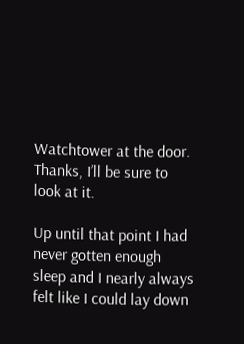Watchtower at the door. Thanks, I’ll be sure to look at it.

Up until that point I had never gotten enough sleep and I nearly always felt like I could lay down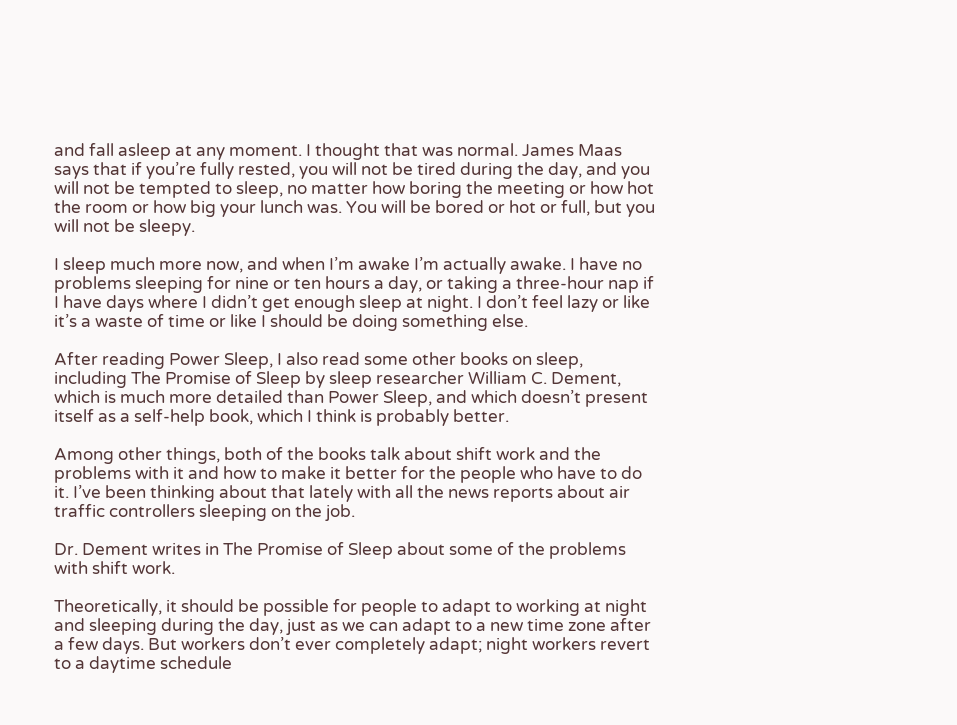and fall asleep at any moment. I thought that was normal. James Maas says that if you’re fully rested, you will not be tired during the day, and you will not be tempted to sleep, no matter how boring the meeting or how hot the room or how big your lunch was. You will be bored or hot or full, but you will not be sleepy.

I sleep much more now, and when I’m awake I’m actually awake. I have no problems sleeping for nine or ten hours a day, or taking a three-hour nap if I have days where I didn’t get enough sleep at night. I don’t feel lazy or like it’s a waste of time or like I should be doing something else.

After reading Power Sleep, I also read some other books on sleep, including The Promise of Sleep by sleep researcher William C. Dement, which is much more detailed than Power Sleep, and which doesn’t present itself as a self-help book, which I think is probably better.

Among other things, both of the books talk about shift work and the problems with it and how to make it better for the people who have to do it. I’ve been thinking about that lately with all the news reports about air traffic controllers sleeping on the job.

Dr. Dement writes in The Promise of Sleep about some of the problems with shift work.

Theoretically, it should be possible for people to adapt to working at night and sleeping during the day, just as we can adapt to a new time zone after a few days. But workers don’t ever completely adapt; night workers revert to a daytime schedule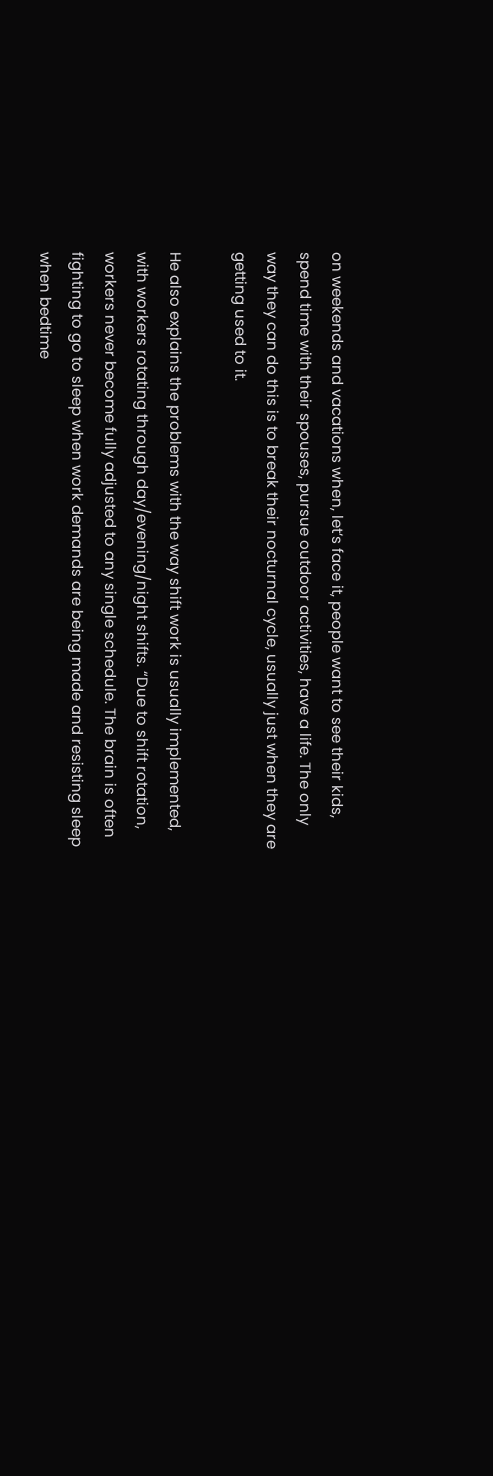on weekends and vacations when, let’s face it, people want to see their kids, spend time with their spouses, pursue outdoor activities, have a life. The only way they can do this is to break their nocturnal cycle, usually just when they are getting used to it.

He also explains the problems with the way shift work is usually implemented, with workers rotating through day/evening/night shifts. “Due to shift rotation, workers never become fully adjusted to any single schedule. The brain is often fighting to go to sleep when work demands are being made and resisting sleep when bedtime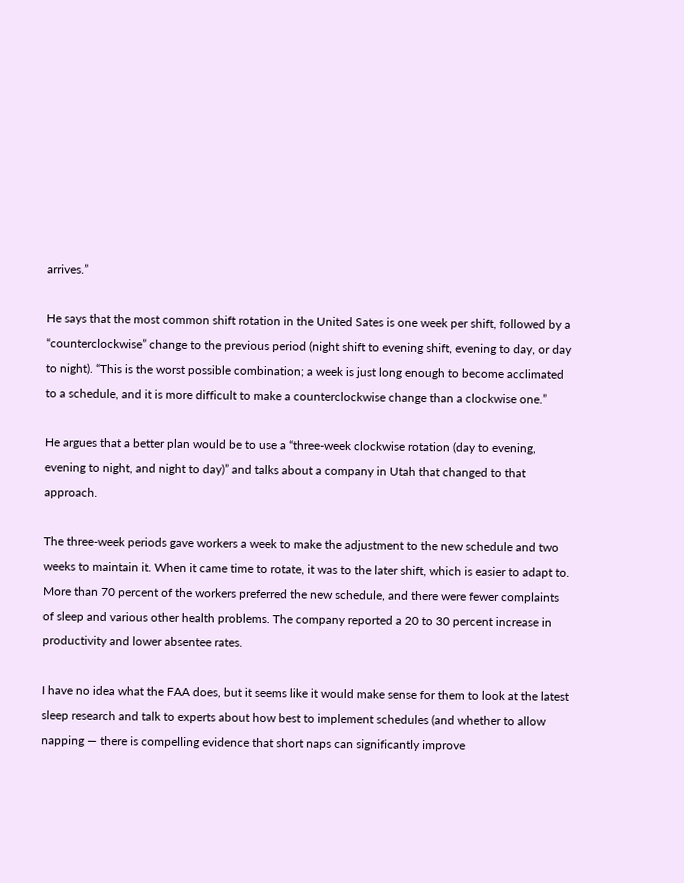arrives.”

He says that the most common shift rotation in the United Sates is one week per shift, followed by a “counterclockwise” change to the previous period (night shift to evening shift, evening to day, or day to night). “This is the worst possible combination; a week is just long enough to become acclimated to a schedule, and it is more difficult to make a counterclockwise change than a clockwise one.”

He argues that a better plan would be to use a “three-week clockwise rotation (day to evening, evening to night, and night to day)” and talks about a company in Utah that changed to that approach.

The three-week periods gave workers a week to make the adjustment to the new schedule and two weeks to maintain it. When it came time to rotate, it was to the later shift, which is easier to adapt to. More than 70 percent of the workers preferred the new schedule, and there were fewer complaints of sleep and various other health problems. The company reported a 20 to 30 percent increase in productivity and lower absentee rates.

I have no idea what the FAA does, but it seems like it would make sense for them to look at the latest sleep research and talk to experts about how best to implement schedules (and whether to allow napping — there is compelling evidence that short naps can significantly improve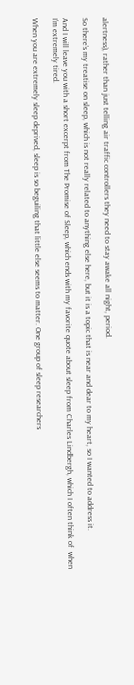alertness), rather than just telling air traffic controllers they need to stay awake all night, period.

So there’s my treatise on sleep, which is not really related to anything else here, but it is a topic that is near and dear to my heart, so I wanted to address it.

And I will leave you with a short excerpt from The Promise of Sleep, which ends with my favorite quote about sleep from Charles Lindbergh, which I often think of  when I’m extremely tired.

When you are extremely sleep deprived, sleep is so beguiling that little else seems to matter. One group of sleep researchers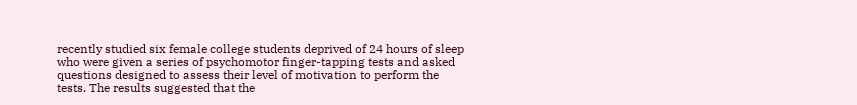recently studied six female college students deprived of 24 hours of sleep who were given a series of psychomotor finger-tapping tests and asked questions designed to assess their level of motivation to perform the tests. The results suggested that the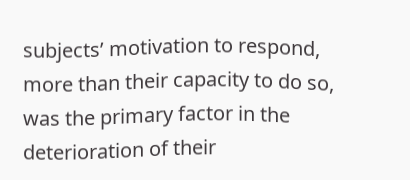subjects’ motivation to respond, more than their capacity to do so, was the primary factor in the deterioration of their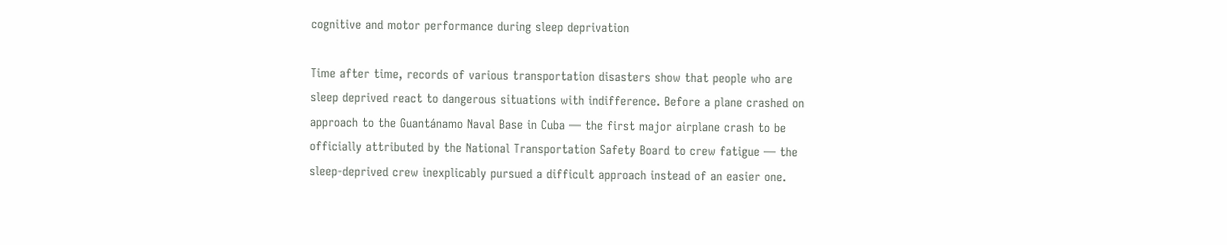cognitive and motor performance during sleep deprivation

Time after time, records of various transportation disasters show that people who are sleep deprived react to dangerous situations with indifference. Before a plane crashed on approach to the Guantánamo Naval Base in Cuba — the first major airplane crash to be officially attributed by the National Transportation Safety Board to crew fatigue — the sleep-deprived crew inexplicably pursued a difficult approach instead of an easier one.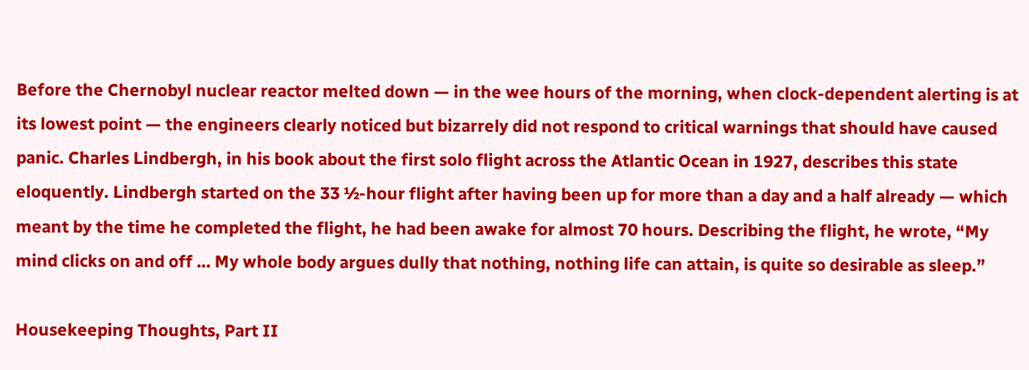Before the Chernobyl nuclear reactor melted down — in the wee hours of the morning, when clock-dependent alerting is at its lowest point — the engineers clearly noticed but bizarrely did not respond to critical warnings that should have caused panic. Charles Lindbergh, in his book about the first solo flight across the Atlantic Ocean in 1927, describes this state eloquently. Lindbergh started on the 33 ½-hour flight after having been up for more than a day and a half already — which meant by the time he completed the flight, he had been awake for almost 70 hours. Describing the flight, he wrote, “My mind clicks on and off … My whole body argues dully that nothing, nothing life can attain, is quite so desirable as sleep.”

Housekeeping Thoughts, Part II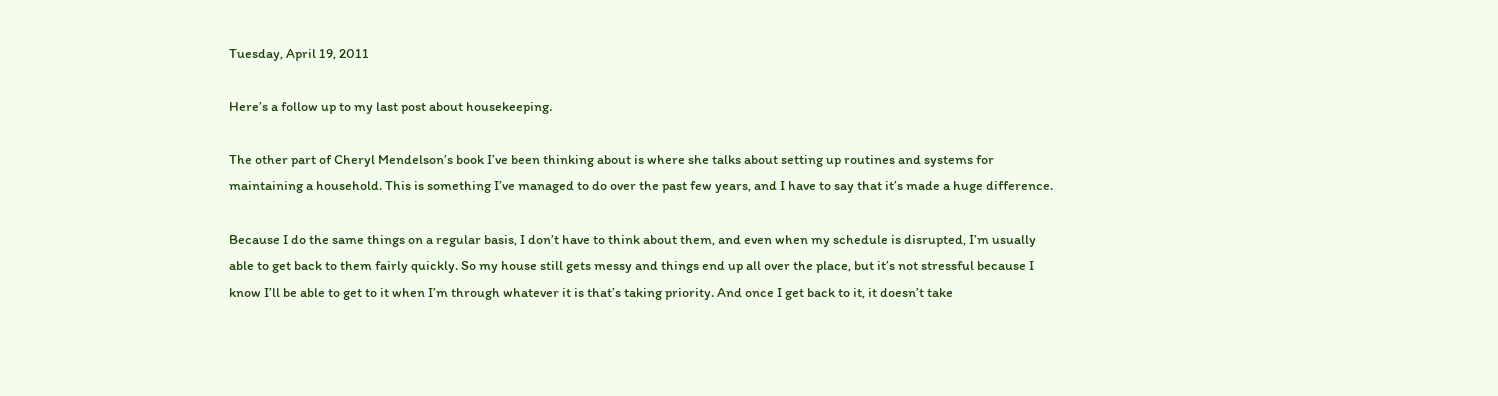Tuesday, April 19, 2011

Here’s a follow up to my last post about housekeeping.

The other part of Cheryl Mendelson’s book I’ve been thinking about is where she talks about setting up routines and systems for maintaining a household. This is something I’ve managed to do over the past few years, and I have to say that it’s made a huge difference.

Because I do the same things on a regular basis, I don’t have to think about them, and even when my schedule is disrupted, I’m usually able to get back to them fairly quickly. So my house still gets messy and things end up all over the place, but it’s not stressful because I know I’ll be able to get to it when I’m through whatever it is that’s taking priority. And once I get back to it, it doesn’t take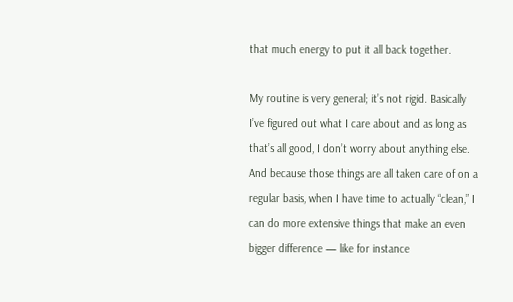that much energy to put it all back together.

My routine is very general; it’s not rigid. Basically I’ve figured out what I care about and as long as that’s all good, I don’t worry about anything else. And because those things are all taken care of on a regular basis, when I have time to actually “clean,” I can do more extensive things that make an even bigger difference — like for instance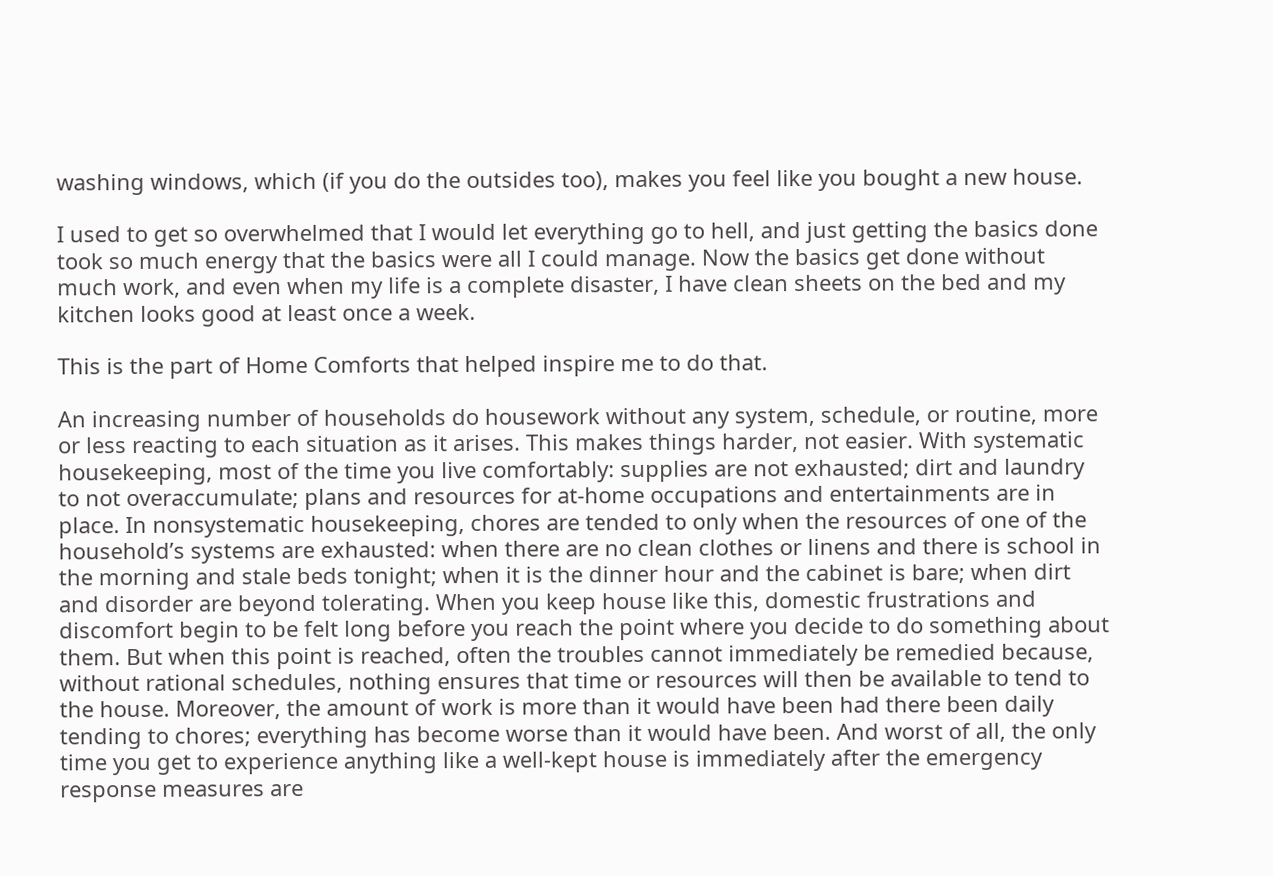washing windows, which (if you do the outsides too), makes you feel like you bought a new house.

I used to get so overwhelmed that I would let everything go to hell, and just getting the basics done took so much energy that the basics were all I could manage. Now the basics get done without much work, and even when my life is a complete disaster, I have clean sheets on the bed and my kitchen looks good at least once a week.

This is the part of Home Comforts that helped inspire me to do that.

An increasing number of households do housework without any system, schedule, or routine, more or less reacting to each situation as it arises. This makes things harder, not easier. With systematic housekeeping, most of the time you live comfortably: supplies are not exhausted; dirt and laundry to not overaccumulate; plans and resources for at-home occupations and entertainments are in place. In nonsystematic housekeeping, chores are tended to only when the resources of one of the household’s systems are exhausted: when there are no clean clothes or linens and there is school in the morning and stale beds tonight; when it is the dinner hour and the cabinet is bare; when dirt and disorder are beyond tolerating. When you keep house like this, domestic frustrations and discomfort begin to be felt long before you reach the point where you decide to do something about them. But when this point is reached, often the troubles cannot immediately be remedied because, without rational schedules, nothing ensures that time or resources will then be available to tend to the house. Moreover, the amount of work is more than it would have been had there been daily tending to chores; everything has become worse than it would have been. And worst of all, the only time you get to experience anything like a well-kept house is immediately after the emergency response measures are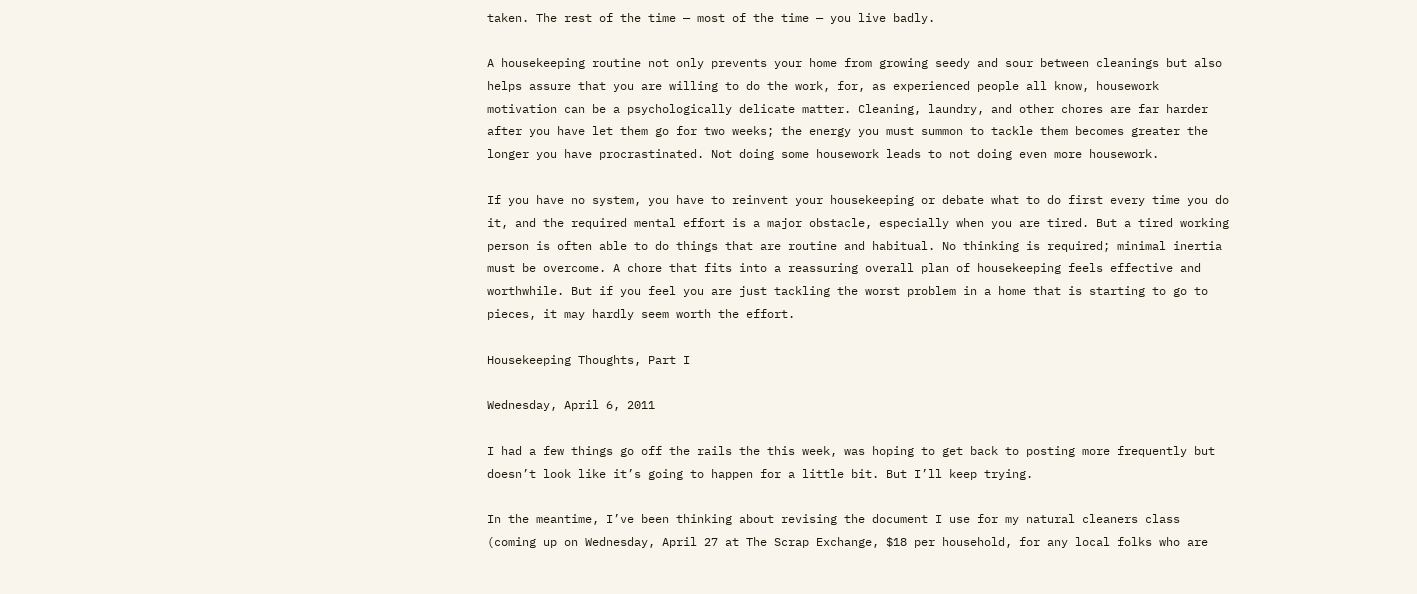taken. The rest of the time — most of the time — you live badly.

A housekeeping routine not only prevents your home from growing seedy and sour between cleanings but also helps assure that you are willing to do the work, for, as experienced people all know, housework motivation can be a psychologically delicate matter. Cleaning, laundry, and other chores are far harder after you have let them go for two weeks; the energy you must summon to tackle them becomes greater the longer you have procrastinated. Not doing some housework leads to not doing even more housework.

If you have no system, you have to reinvent your housekeeping or debate what to do first every time you do it, and the required mental effort is a major obstacle, especially when you are tired. But a tired working person is often able to do things that are routine and habitual. No thinking is required; minimal inertia must be overcome. A chore that fits into a reassuring overall plan of housekeeping feels effective and worthwhile. But if you feel you are just tackling the worst problem in a home that is starting to go to pieces, it may hardly seem worth the effort.

Housekeeping Thoughts, Part I

Wednesday, April 6, 2011

I had a few things go off the rails the this week, was hoping to get back to posting more frequently but doesn’t look like it’s going to happen for a little bit. But I’ll keep trying.

In the meantime, I’ve been thinking about revising the document I use for my natural cleaners class (coming up on Wednesday, April 27 at The Scrap Exchange, $18 per household, for any local folks who are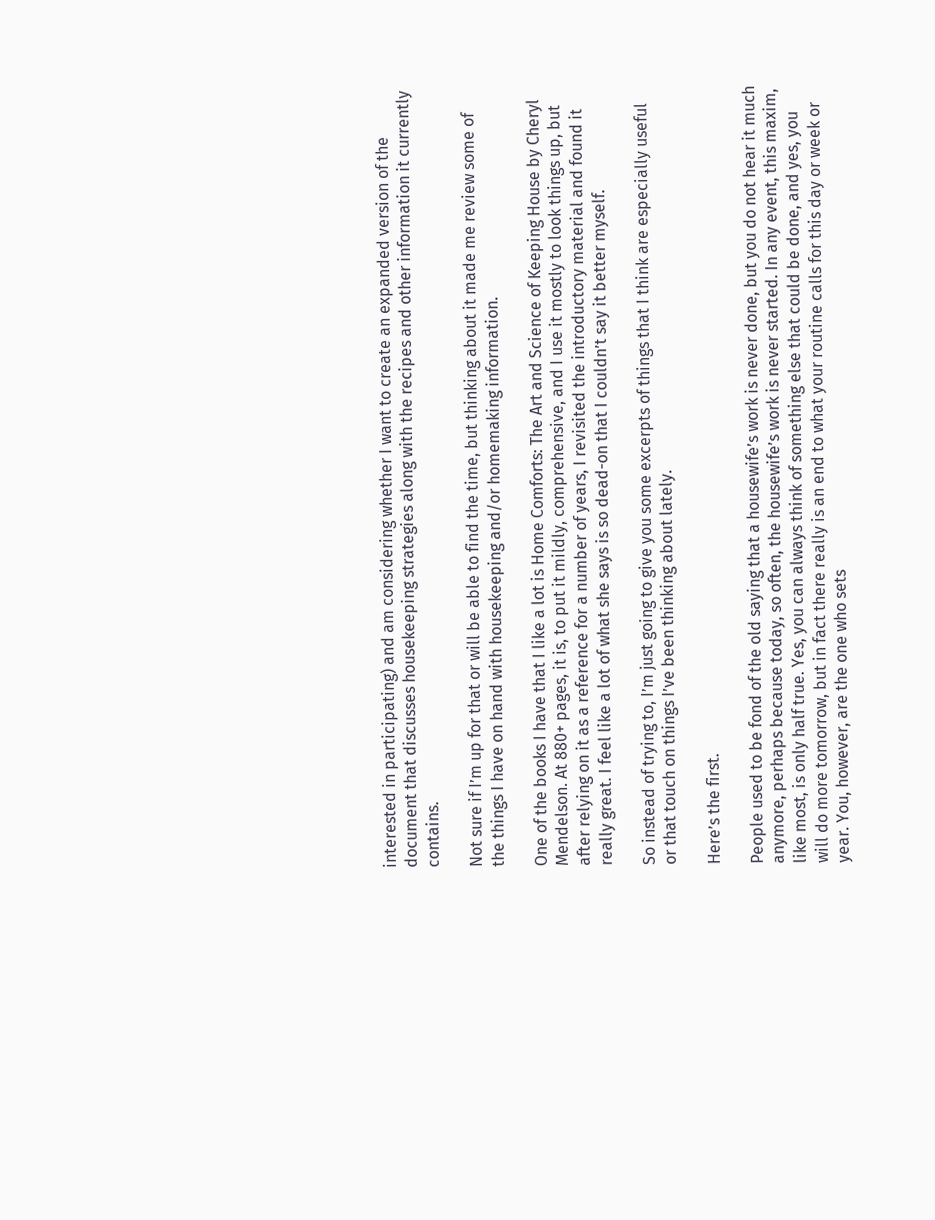interested in participating) and am considering whether I want to create an expanded version of the document that discusses housekeeping strategies along with the recipes and other information it currently contains.

Not sure if I’m up for that or will be able to find the time, but thinking about it made me review some of the things I have on hand with housekeeping and/or homemaking information.

One of the books I have that I like a lot is Home Comforts: The Art and Science of Keeping House by Cheryl Mendelson. At 880+ pages, it is, to put it mildly, comprehensive, and I use it mostly to look things up, but after relying on it as a reference for a number of years, I revisited the introductory material and found it really great. I feel like a lot of what she says is so dead-on that I couldn’t say it better myself.

So instead of trying to, I’m just going to give you some excerpts of things that I think are especially useful or that touch on things I’ve been thinking about lately.

Here’s the first.

People used to be fond of the old saying that a housewife’s work is never done, but you do not hear it much anymore, perhaps because today, so often, the housewife’s work is never started. In any event, this maxim, like most, is only half true. Yes, you can always think of something else that could be done, and yes, you will do more tomorrow, but in fact there really is an end to what your routine calls for this day or week or year. You, however, are the one who sets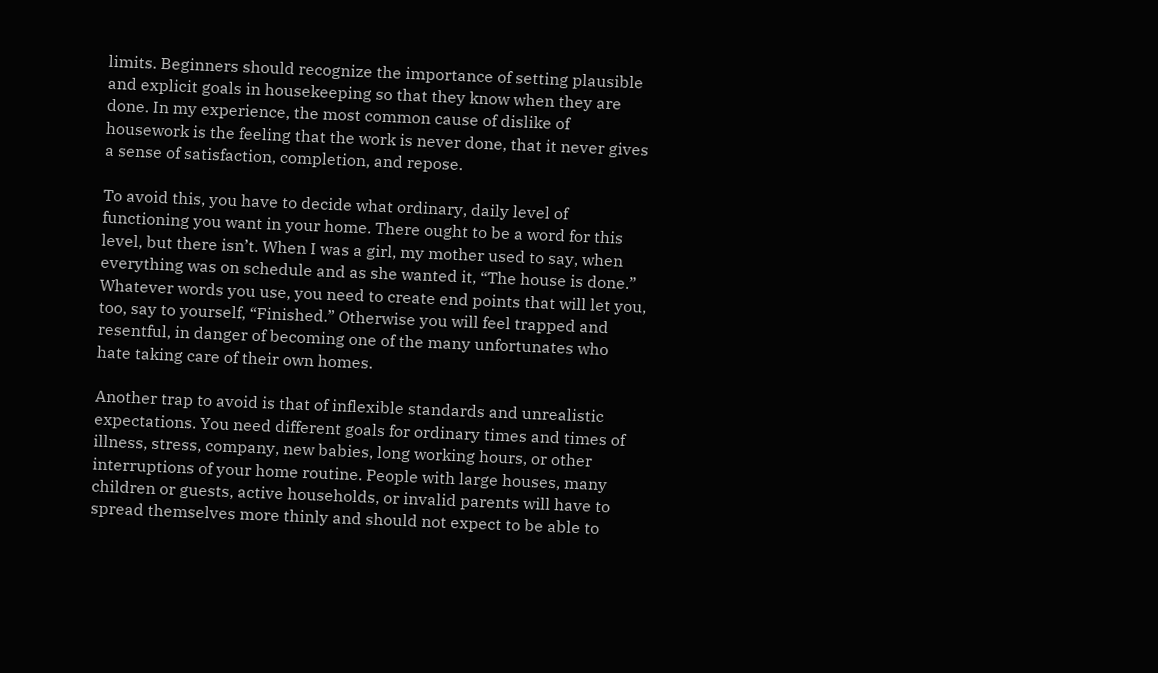limits. Beginners should recognize the importance of setting plausible and explicit goals in housekeeping so that they know when they are done. In my experience, the most common cause of dislike of housework is the feeling that the work is never done, that it never gives a sense of satisfaction, completion, and repose.

To avoid this, you have to decide what ordinary, daily level of functioning you want in your home. There ought to be a word for this level, but there isn’t. When I was a girl, my mother used to say, when everything was on schedule and as she wanted it, “The house is done.” Whatever words you use, you need to create end points that will let you, too, say to yourself, “Finished.” Otherwise you will feel trapped and resentful, in danger of becoming one of the many unfortunates who hate taking care of their own homes.

Another trap to avoid is that of inflexible standards and unrealistic expectations. You need different goals for ordinary times and times of illness, stress, company, new babies, long working hours, or other interruptions of your home routine. People with large houses, many children or guests, active households, or invalid parents will have to spread themselves more thinly and should not expect to be able to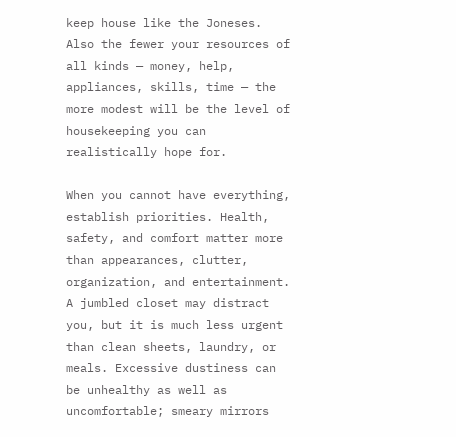keep house like the Joneses. Also the fewer your resources of all kinds — money, help, appliances, skills, time — the more modest will be the level of housekeeping you can realistically hope for.

When you cannot have everything, establish priorities. Health, safety, and comfort matter more than appearances, clutter, organization, and entertainment. A jumbled closet may distract you, but it is much less urgent than clean sheets, laundry, or meals. Excessive dustiness can be unhealthy as well as uncomfortable; smeary mirrors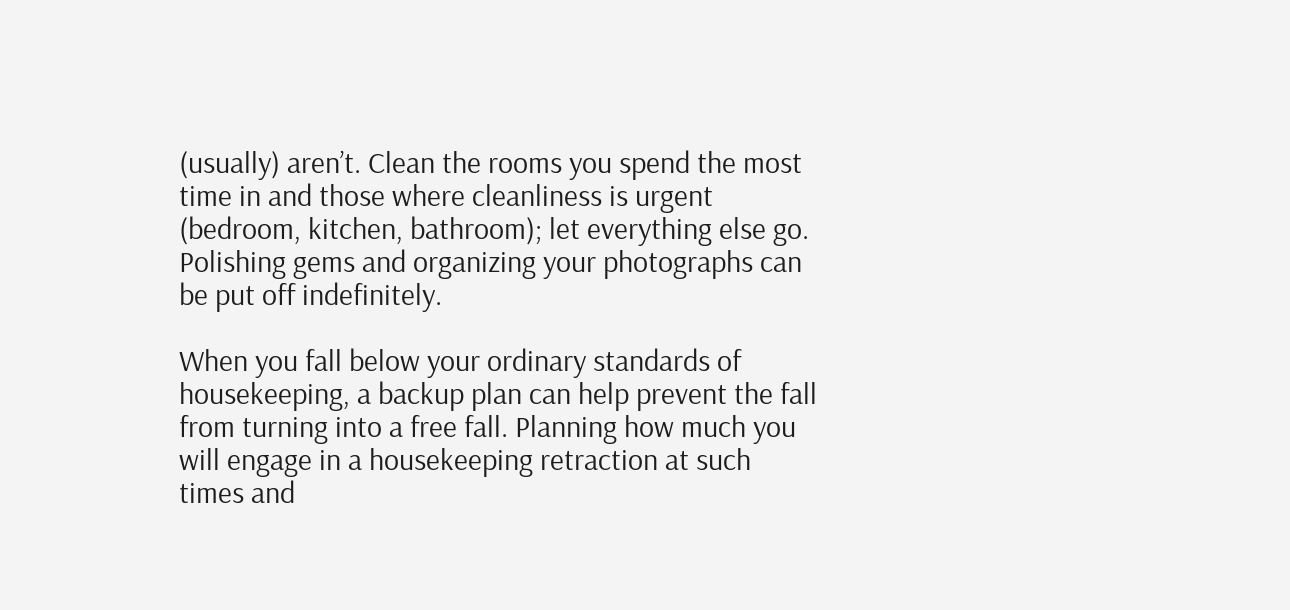(usually) aren’t. Clean the rooms you spend the most time in and those where cleanliness is urgent (bedroom, kitchen, bathroom); let everything else go. Polishing gems and organizing your photographs can be put off indefinitely.

When you fall below your ordinary standards of housekeeping, a backup plan can help prevent the fall from turning into a free fall. Planning how much you will engage in a housekeeping retraction at such times and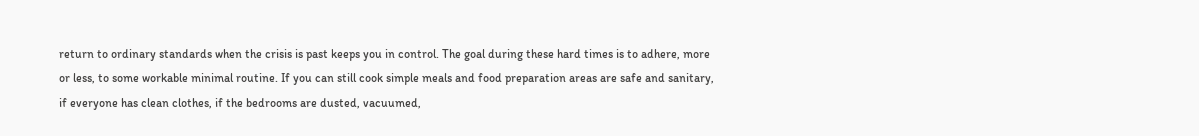return to ordinary standards when the crisis is past keeps you in control. The goal during these hard times is to adhere, more or less, to some workable minimal routine. If you can still cook simple meals and food preparation areas are safe and sanitary, if everyone has clean clothes, if the bedrooms are dusted, vacuumed,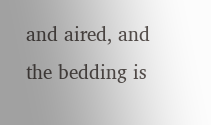and aired, and the bedding is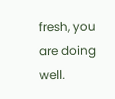fresh, you are doing well.